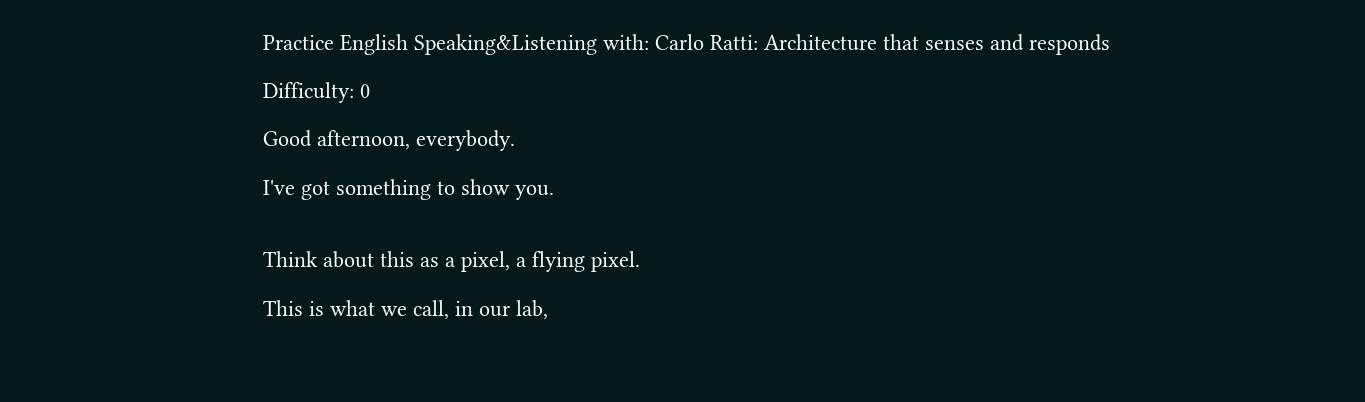Practice English Speaking&Listening with: Carlo Ratti: Architecture that senses and responds

Difficulty: 0

Good afternoon, everybody.

I've got something to show you.


Think about this as a pixel, a flying pixel.

This is what we call, in our lab,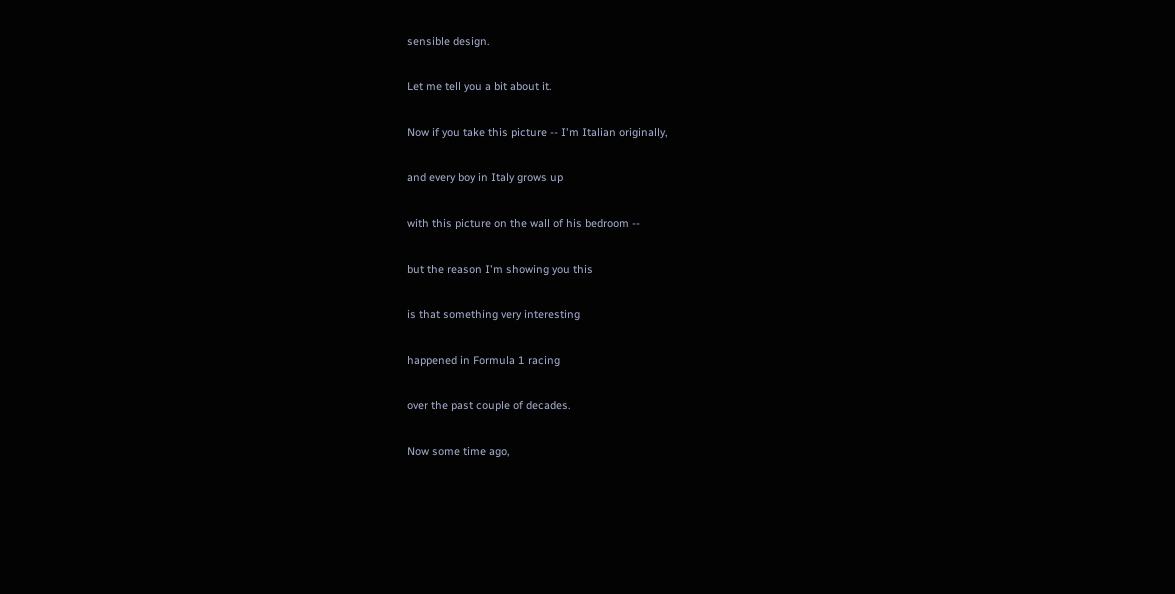sensible design.

Let me tell you a bit about it.

Now if you take this picture -- I'm Italian originally,

and every boy in Italy grows up

with this picture on the wall of his bedroom --

but the reason I'm showing you this

is that something very interesting

happened in Formula 1 racing

over the past couple of decades.

Now some time ago,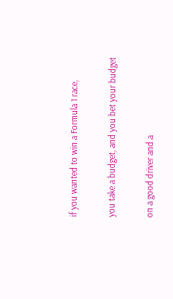if you wanted to win a Formula 1 race,

you take a budget, and you bet your budget

on a good driver and a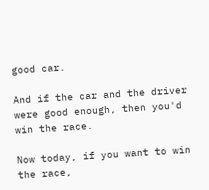good car.

And if the car and the driver were good enough, then you'd win the race.

Now today, if you want to win the race,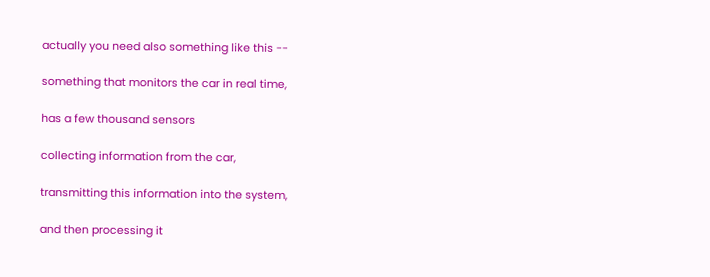actually you need also something like this --

something that monitors the car in real time,

has a few thousand sensors

collecting information from the car,

transmitting this information into the system,

and then processing it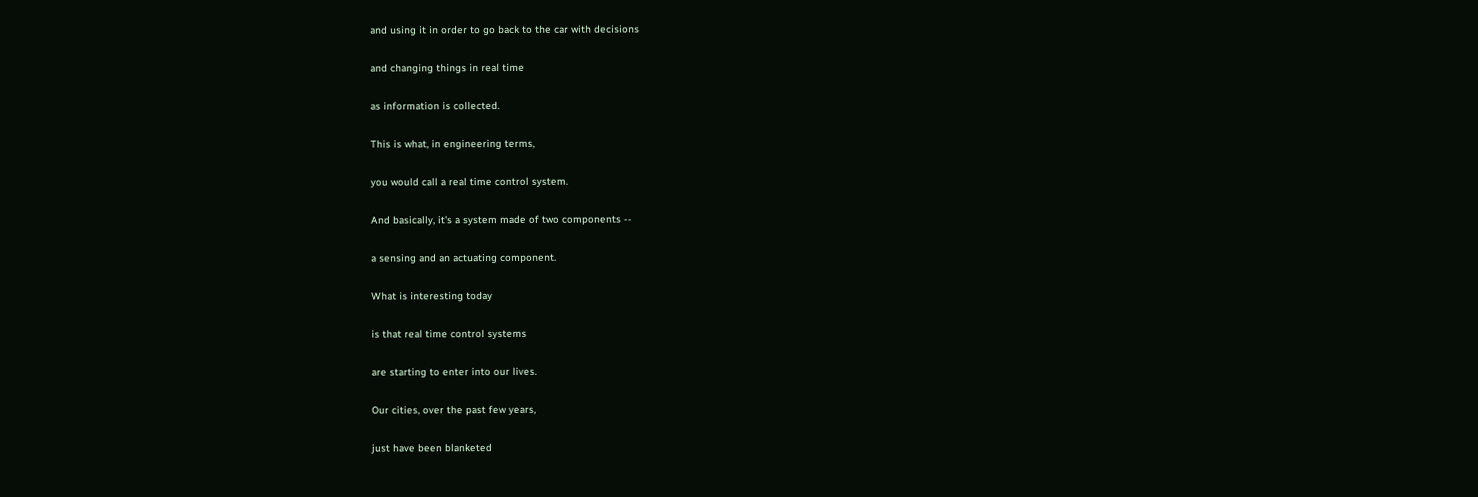and using it in order to go back to the car with decisions

and changing things in real time

as information is collected.

This is what, in engineering terms,

you would call a real time control system.

And basically, it's a system made of two components --

a sensing and an actuating component.

What is interesting today

is that real time control systems

are starting to enter into our lives.

Our cities, over the past few years,

just have been blanketed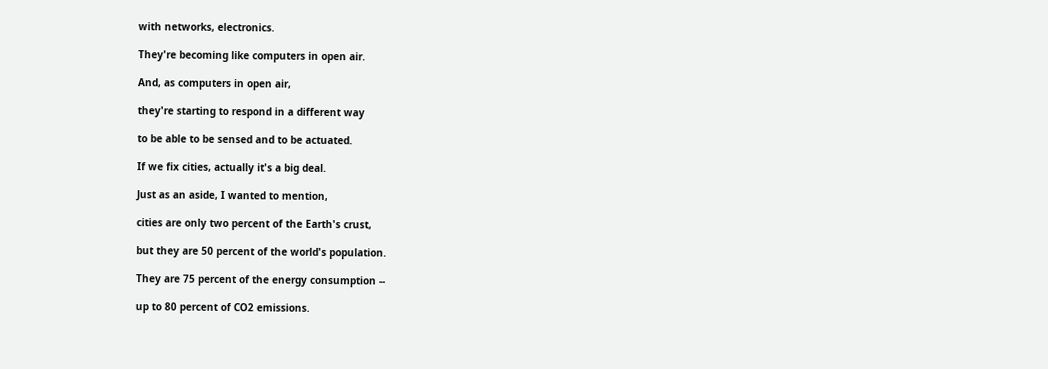with networks, electronics.

They're becoming like computers in open air.

And, as computers in open air,

they're starting to respond in a different way

to be able to be sensed and to be actuated.

If we fix cities, actually it's a big deal.

Just as an aside, I wanted to mention,

cities are only two percent of the Earth's crust,

but they are 50 percent of the world's population.

They are 75 percent of the energy consumption --

up to 80 percent of CO2 emissions.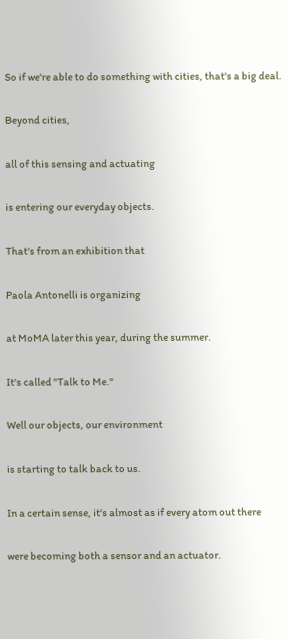So if we're able to do something with cities, that's a big deal.

Beyond cities,

all of this sensing and actuating

is entering our everyday objects.

That's from an exhibition that

Paola Antonelli is organizing

at MoMA later this year, during the summer.

It's called "Talk to Me."

Well our objects, our environment

is starting to talk back to us.

In a certain sense, it's almost as if every atom out there

were becoming both a sensor and an actuator.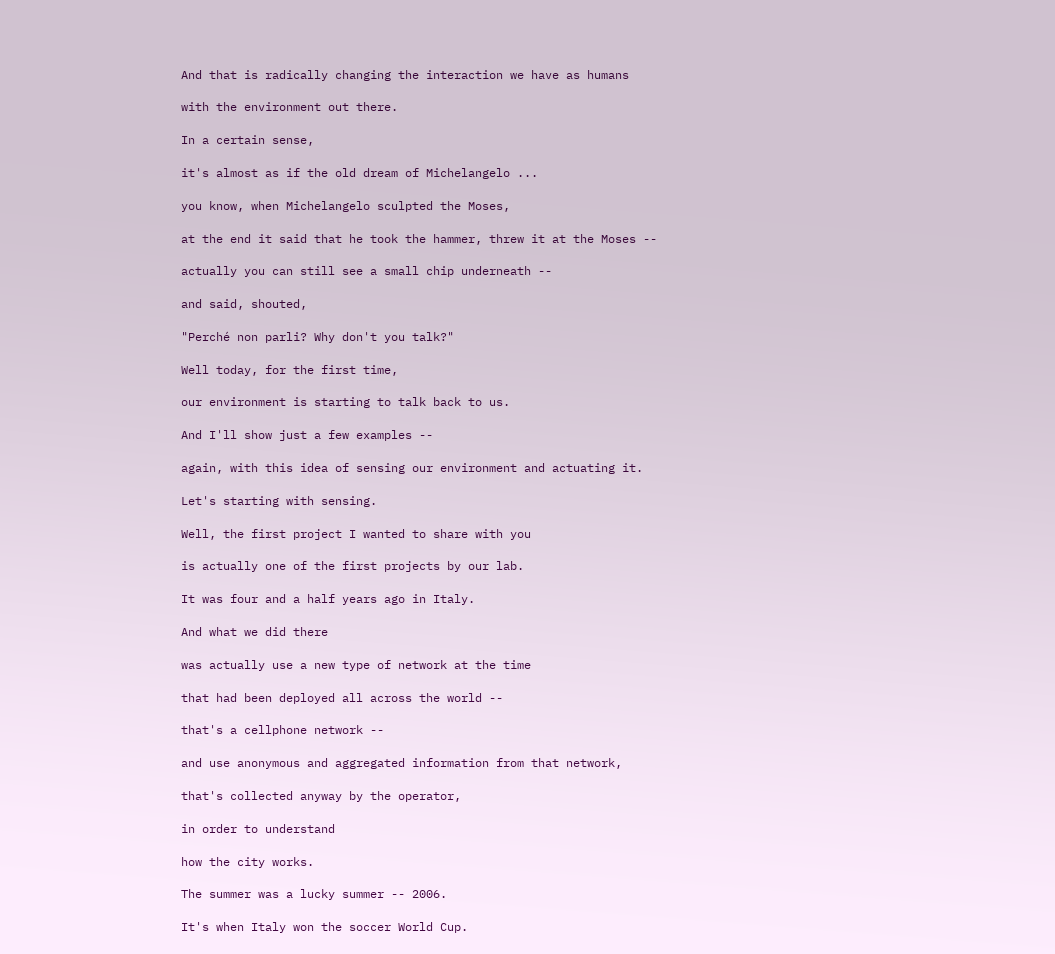And that is radically changing the interaction we have as humans

with the environment out there.

In a certain sense,

it's almost as if the old dream of Michelangelo ...

you know, when Michelangelo sculpted the Moses,

at the end it said that he took the hammer, threw it at the Moses --

actually you can still see a small chip underneath --

and said, shouted,

"Perché non parli? Why don't you talk?"

Well today, for the first time,

our environment is starting to talk back to us.

And I'll show just a few examples --

again, with this idea of sensing our environment and actuating it.

Let's starting with sensing.

Well, the first project I wanted to share with you

is actually one of the first projects by our lab.

It was four and a half years ago in Italy.

And what we did there

was actually use a new type of network at the time

that had been deployed all across the world --

that's a cellphone network --

and use anonymous and aggregated information from that network,

that's collected anyway by the operator,

in order to understand

how the city works.

The summer was a lucky summer -- 2006.

It's when Italy won the soccer World Cup.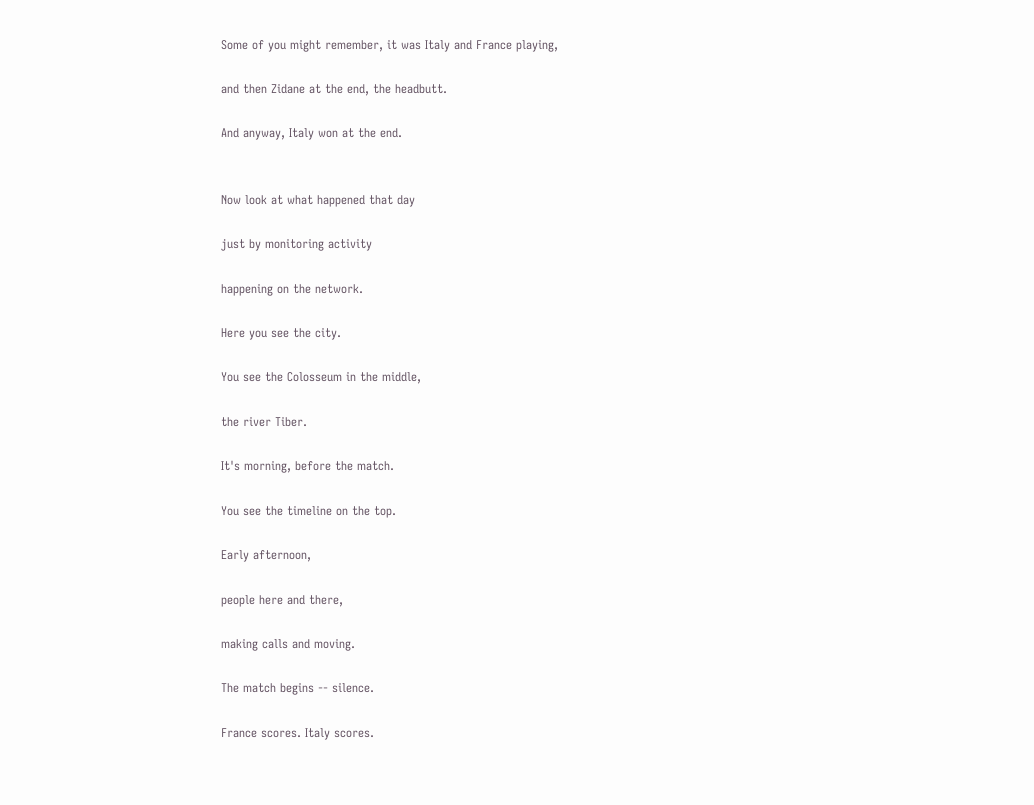Some of you might remember, it was Italy and France playing,

and then Zidane at the end, the headbutt.

And anyway, Italy won at the end.


Now look at what happened that day

just by monitoring activity

happening on the network.

Here you see the city.

You see the Colosseum in the middle,

the river Tiber.

It's morning, before the match.

You see the timeline on the top.

Early afternoon,

people here and there,

making calls and moving.

The match begins -- silence.

France scores. Italy scores.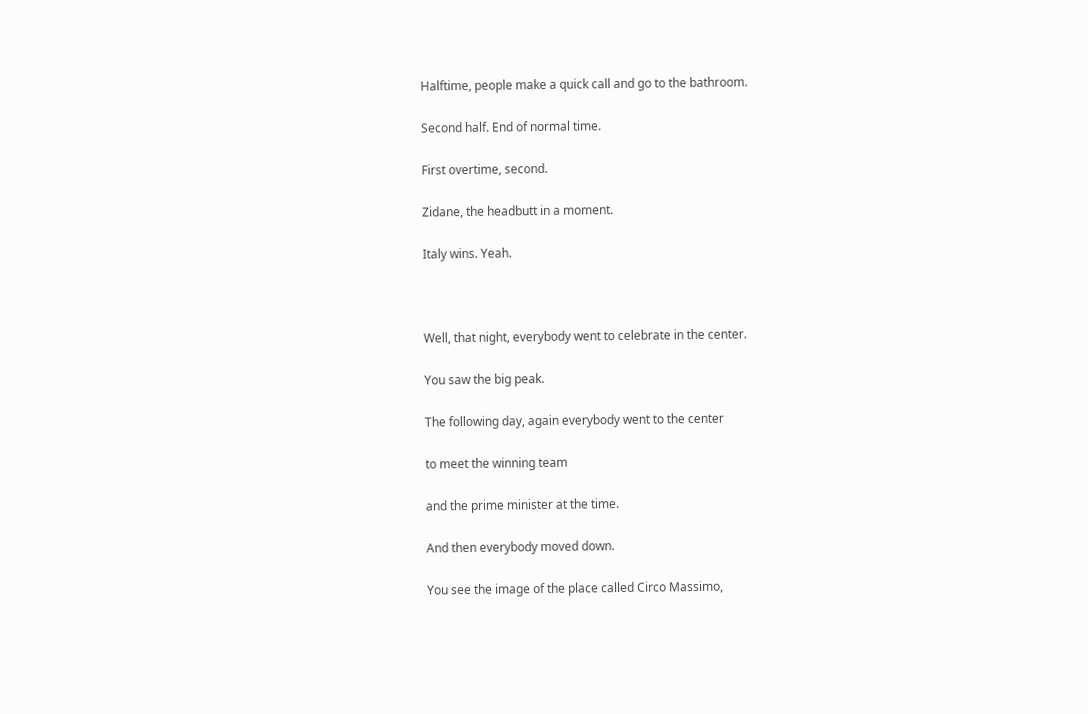Halftime, people make a quick call and go to the bathroom.

Second half. End of normal time.

First overtime, second.

Zidane, the headbutt in a moment.

Italy wins. Yeah.



Well, that night, everybody went to celebrate in the center.

You saw the big peak.

The following day, again everybody went to the center

to meet the winning team

and the prime minister at the time.

And then everybody moved down.

You see the image of the place called Circo Massimo,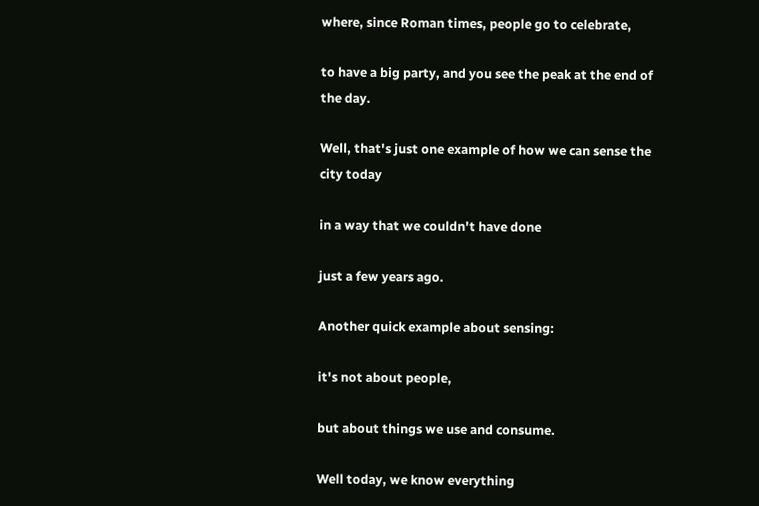where, since Roman times, people go to celebrate,

to have a big party, and you see the peak at the end of the day.

Well, that's just one example of how we can sense the city today

in a way that we couldn't have done

just a few years ago.

Another quick example about sensing:

it's not about people,

but about things we use and consume.

Well today, we know everything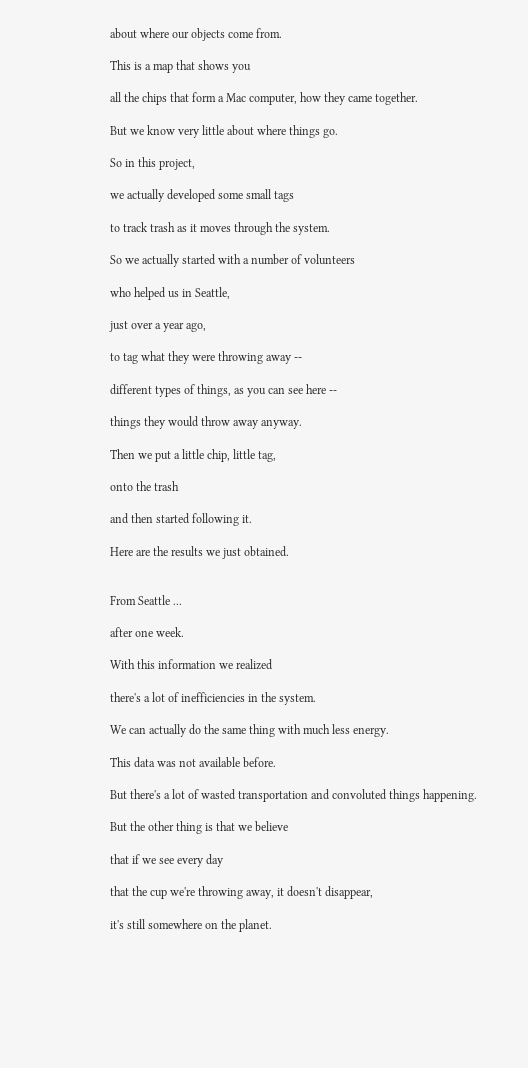about where our objects come from.

This is a map that shows you

all the chips that form a Mac computer, how they came together.

But we know very little about where things go.

So in this project,

we actually developed some small tags

to track trash as it moves through the system.

So we actually started with a number of volunteers

who helped us in Seattle,

just over a year ago,

to tag what they were throwing away --

different types of things, as you can see here --

things they would throw away anyway.

Then we put a little chip, little tag,

onto the trash

and then started following it.

Here are the results we just obtained.


From Seattle ...

after one week.

With this information we realized

there's a lot of inefficiencies in the system.

We can actually do the same thing with much less energy.

This data was not available before.

But there's a lot of wasted transportation and convoluted things happening.

But the other thing is that we believe

that if we see every day

that the cup we're throwing away, it doesn't disappear,

it's still somewhere on the planet.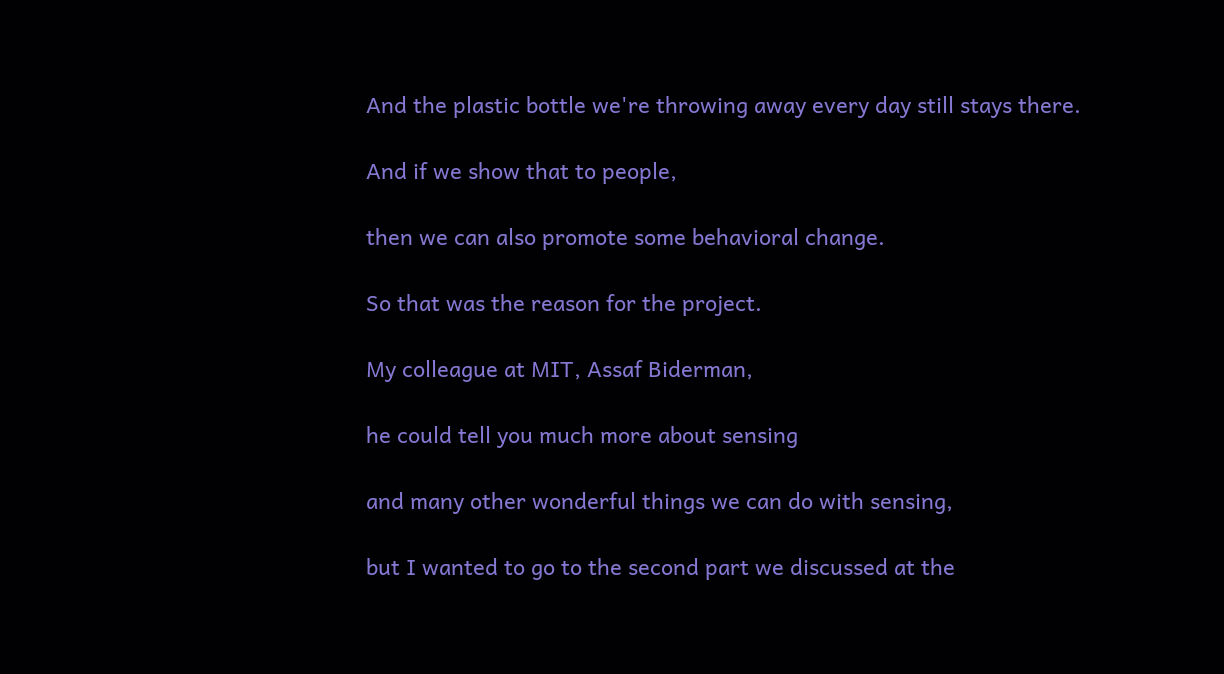And the plastic bottle we're throwing away every day still stays there.

And if we show that to people,

then we can also promote some behavioral change.

So that was the reason for the project.

My colleague at MIT, Assaf Biderman,

he could tell you much more about sensing

and many other wonderful things we can do with sensing,

but I wanted to go to the second part we discussed at the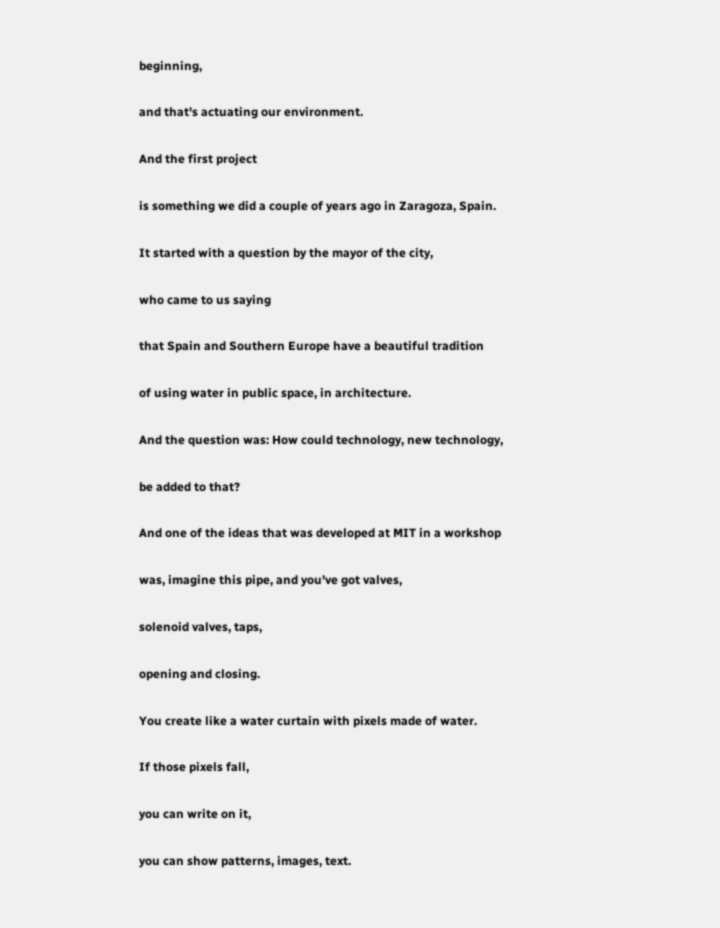beginning,

and that's actuating our environment.

And the first project

is something we did a couple of years ago in Zaragoza, Spain.

It started with a question by the mayor of the city,

who came to us saying

that Spain and Southern Europe have a beautiful tradition

of using water in public space, in architecture.

And the question was: How could technology, new technology,

be added to that?

And one of the ideas that was developed at MIT in a workshop

was, imagine this pipe, and you've got valves,

solenoid valves, taps,

opening and closing.

You create like a water curtain with pixels made of water.

If those pixels fall,

you can write on it,

you can show patterns, images, text.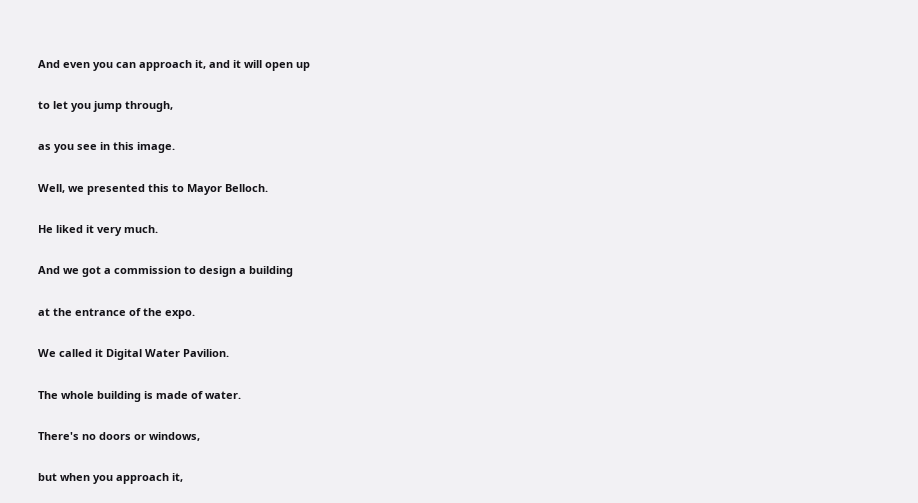And even you can approach it, and it will open up

to let you jump through,

as you see in this image.

Well, we presented this to Mayor Belloch.

He liked it very much.

And we got a commission to design a building

at the entrance of the expo.

We called it Digital Water Pavilion.

The whole building is made of water.

There's no doors or windows,

but when you approach it,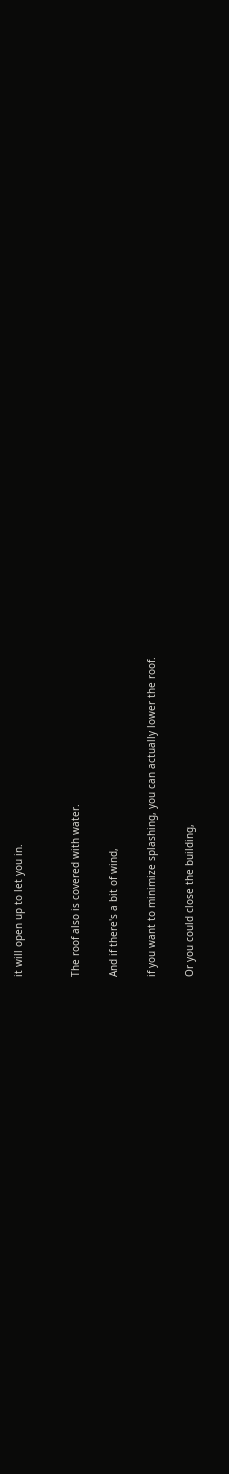it will open up to let you in.


The roof also is covered with water.

And if there's a bit of wind,

if you want to minimize splashing, you can actually lower the roof.

Or you could close the building,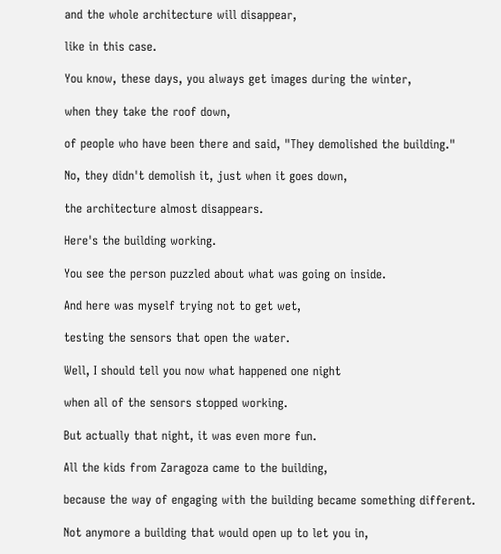and the whole architecture will disappear,

like in this case.

You know, these days, you always get images during the winter,

when they take the roof down,

of people who have been there and said, "They demolished the building."

No, they didn't demolish it, just when it goes down,

the architecture almost disappears.

Here's the building working.

You see the person puzzled about what was going on inside.

And here was myself trying not to get wet,

testing the sensors that open the water.

Well, I should tell you now what happened one night

when all of the sensors stopped working.

But actually that night, it was even more fun.

All the kids from Zaragoza came to the building,

because the way of engaging with the building became something different.

Not anymore a building that would open up to let you in,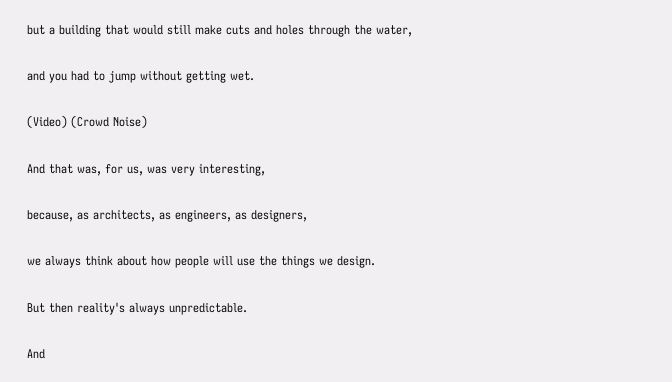but a building that would still make cuts and holes through the water,

and you had to jump without getting wet.

(Video) (Crowd Noise)

And that was, for us, was very interesting,

because, as architects, as engineers, as designers,

we always think about how people will use the things we design.

But then reality's always unpredictable.

And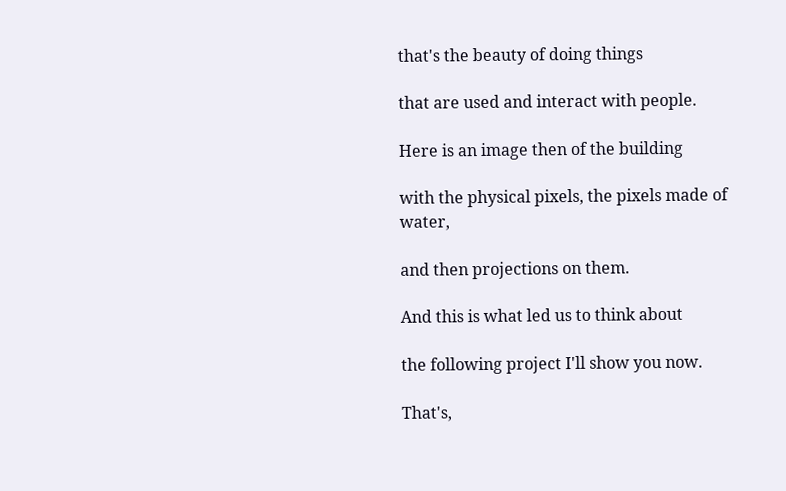that's the beauty of doing things

that are used and interact with people.

Here is an image then of the building

with the physical pixels, the pixels made of water,

and then projections on them.

And this is what led us to think about

the following project I'll show you now.

That's,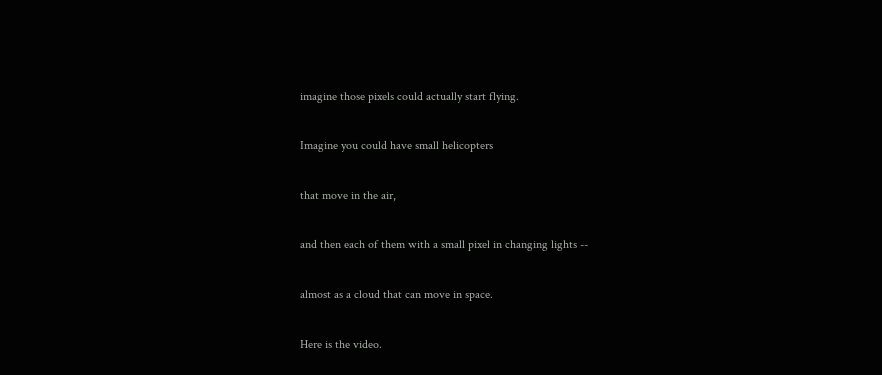imagine those pixels could actually start flying.

Imagine you could have small helicopters

that move in the air,

and then each of them with a small pixel in changing lights --

almost as a cloud that can move in space.

Here is the video.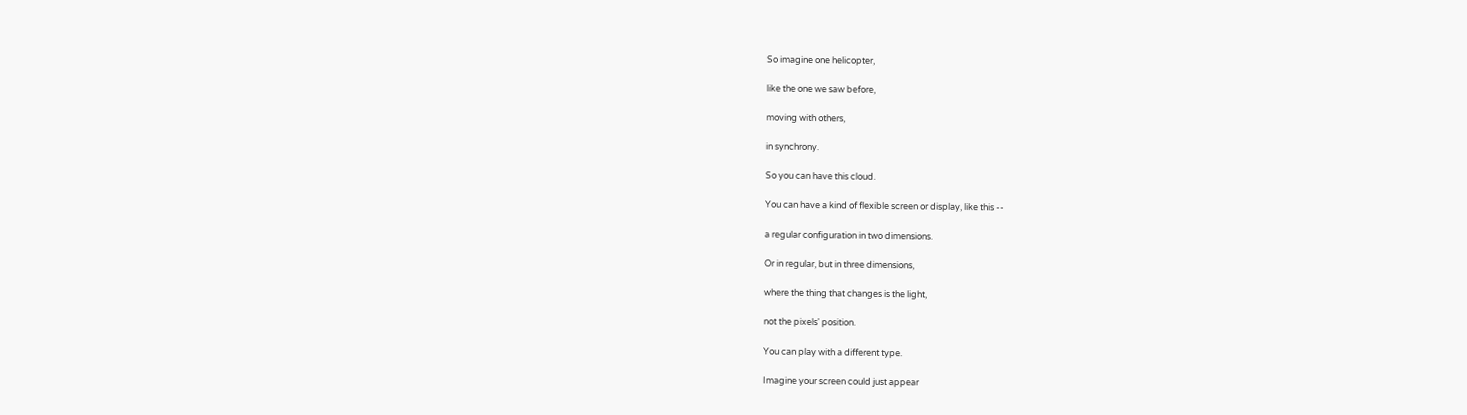So imagine one helicopter,

like the one we saw before,

moving with others,

in synchrony.

So you can have this cloud.

You can have a kind of flexible screen or display, like this --

a regular configuration in two dimensions.

Or in regular, but in three dimensions,

where the thing that changes is the light,

not the pixels' position.

You can play with a different type.

Imagine your screen could just appear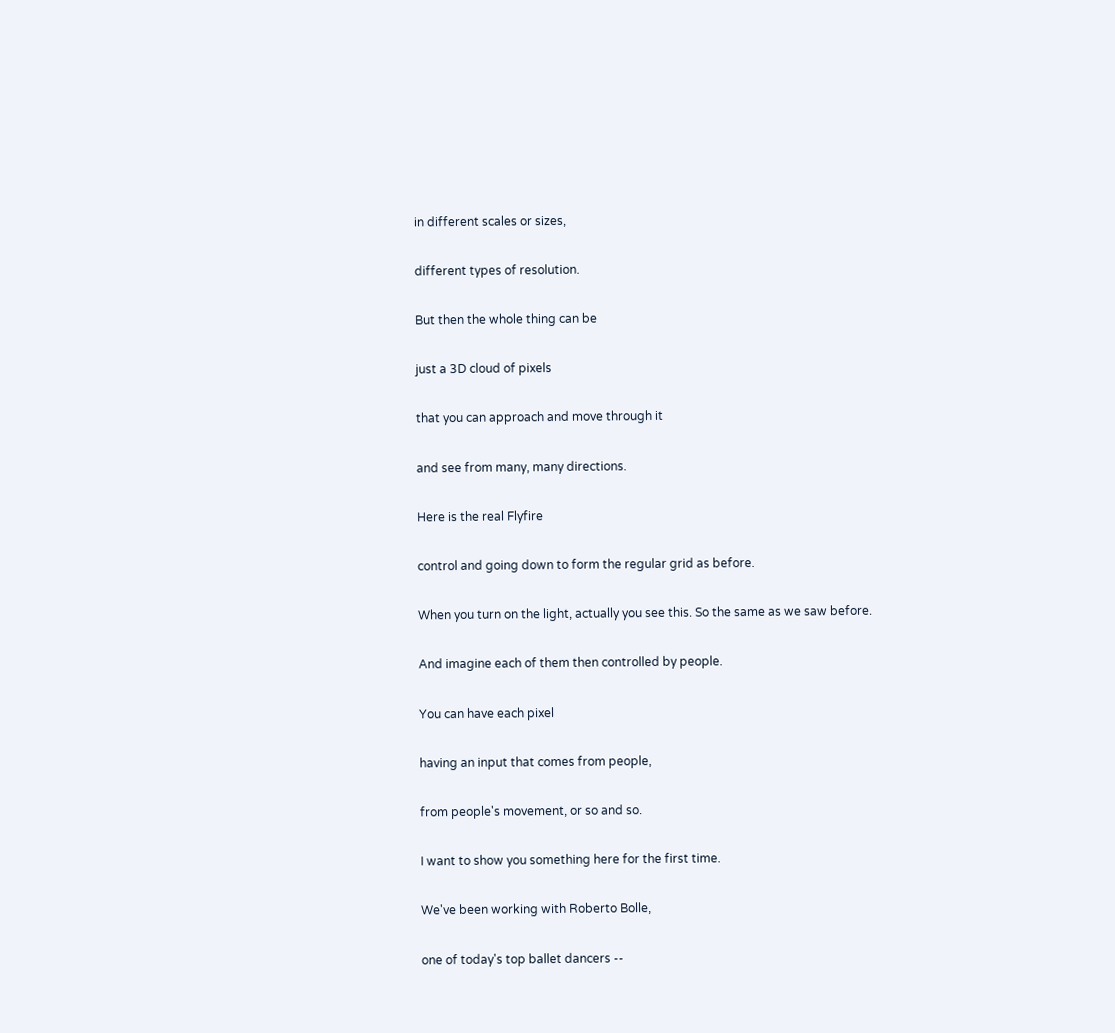in different scales or sizes,

different types of resolution.

But then the whole thing can be

just a 3D cloud of pixels

that you can approach and move through it

and see from many, many directions.

Here is the real Flyfire

control and going down to form the regular grid as before.

When you turn on the light, actually you see this. So the same as we saw before.

And imagine each of them then controlled by people.

You can have each pixel

having an input that comes from people,

from people's movement, or so and so.

I want to show you something here for the first time.

We've been working with Roberto Bolle,

one of today's top ballet dancers --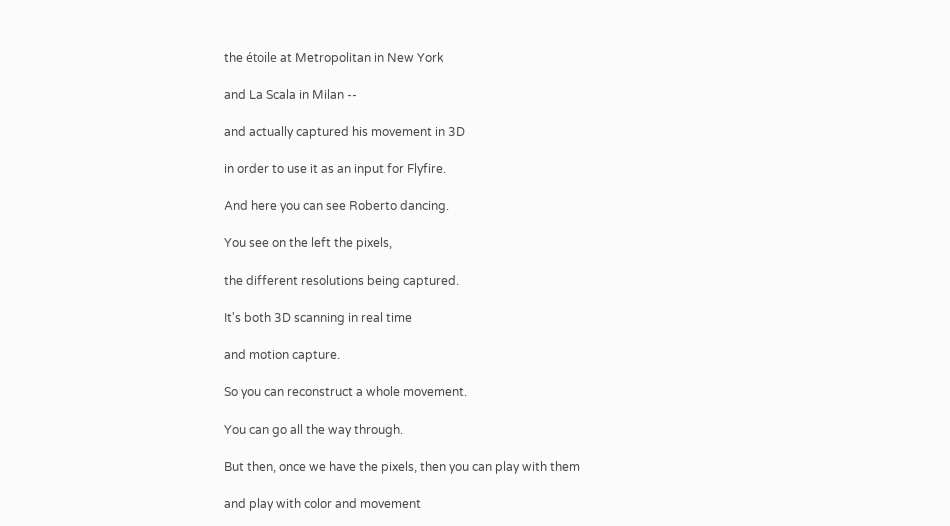the étoile at Metropolitan in New York

and La Scala in Milan --

and actually captured his movement in 3D

in order to use it as an input for Flyfire.

And here you can see Roberto dancing.

You see on the left the pixels,

the different resolutions being captured.

It's both 3D scanning in real time

and motion capture.

So you can reconstruct a whole movement.

You can go all the way through.

But then, once we have the pixels, then you can play with them

and play with color and movement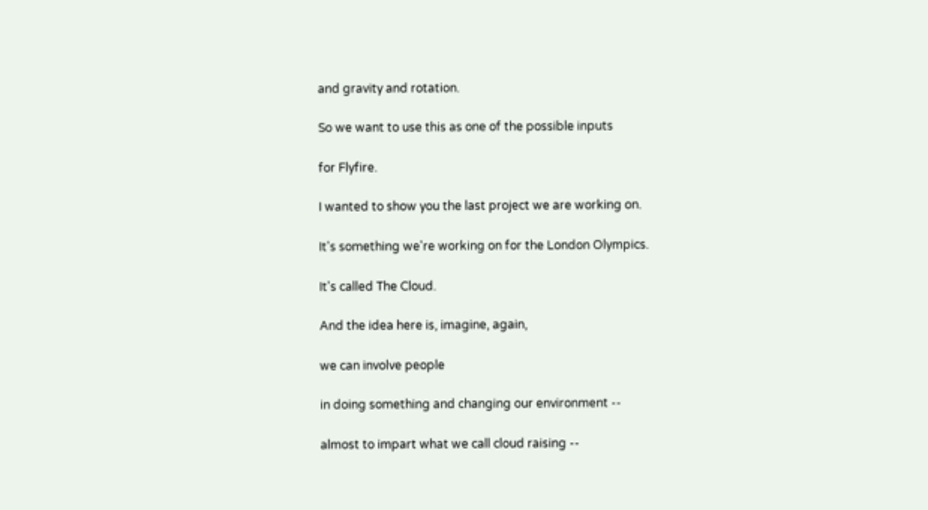and gravity and rotation.

So we want to use this as one of the possible inputs

for Flyfire.

I wanted to show you the last project we are working on.

It's something we're working on for the London Olympics.

It's called The Cloud.

And the idea here is, imagine, again,

we can involve people

in doing something and changing our environment --

almost to impart what we call cloud raising --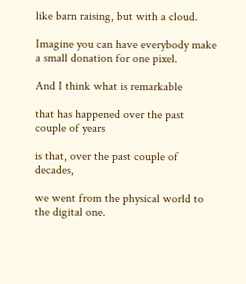like barn raising, but with a cloud.

Imagine you can have everybody make a small donation for one pixel.

And I think what is remarkable

that has happened over the past couple of years

is that, over the past couple of decades,

we went from the physical world to the digital one.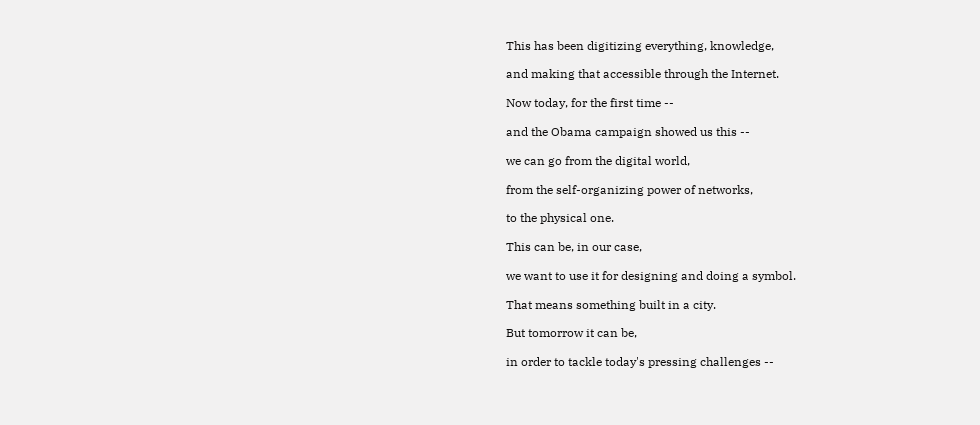This has been digitizing everything, knowledge,

and making that accessible through the Internet.

Now today, for the first time --

and the Obama campaign showed us this --

we can go from the digital world,

from the self-organizing power of networks,

to the physical one.

This can be, in our case,

we want to use it for designing and doing a symbol.

That means something built in a city.

But tomorrow it can be,

in order to tackle today's pressing challenges --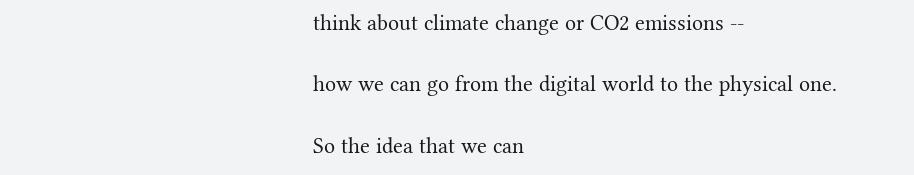think about climate change or CO2 emissions --

how we can go from the digital world to the physical one.

So the idea that we can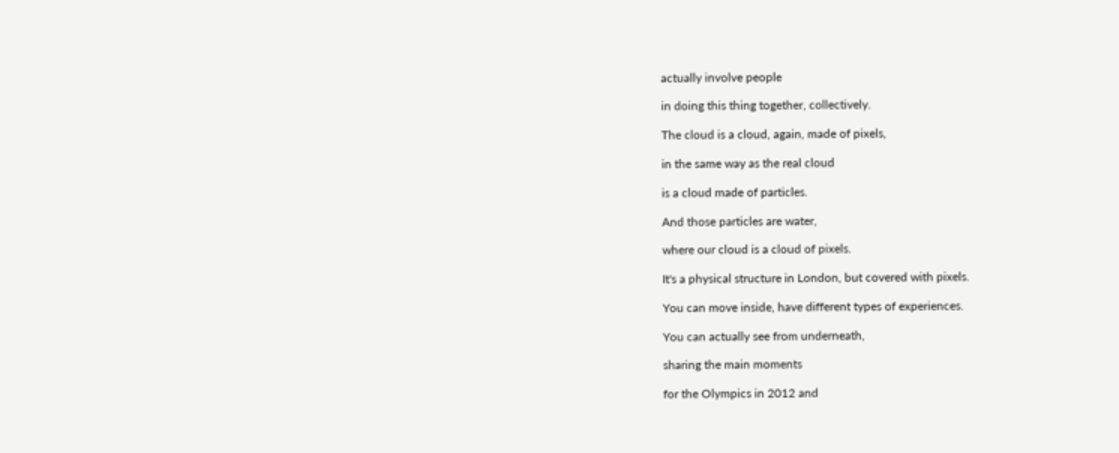actually involve people

in doing this thing together, collectively.

The cloud is a cloud, again, made of pixels,

in the same way as the real cloud

is a cloud made of particles.

And those particles are water,

where our cloud is a cloud of pixels.

It's a physical structure in London, but covered with pixels.

You can move inside, have different types of experiences.

You can actually see from underneath,

sharing the main moments

for the Olympics in 2012 and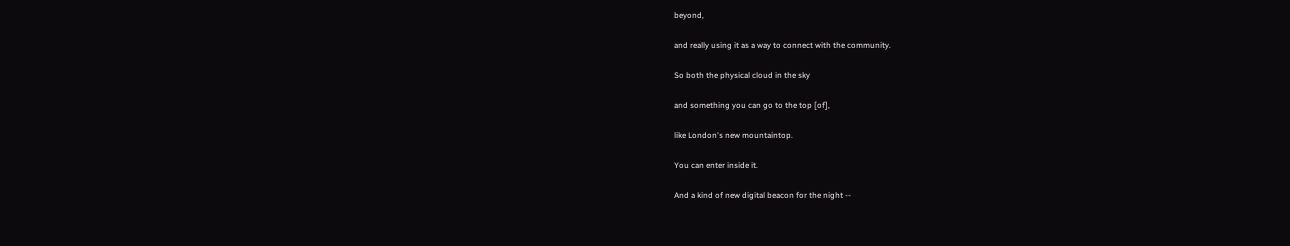beyond,

and really using it as a way to connect with the community.

So both the physical cloud in the sky

and something you can go to the top [of],

like London's new mountaintop.

You can enter inside it.

And a kind of new digital beacon for the night --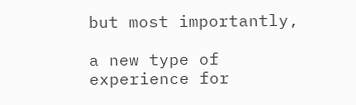but most importantly,

a new type of experience for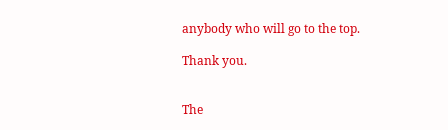anybody who will go to the top.

Thank you.


The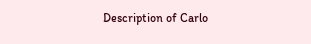Description of Carlo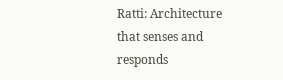Ratti: Architecture that senses and responds